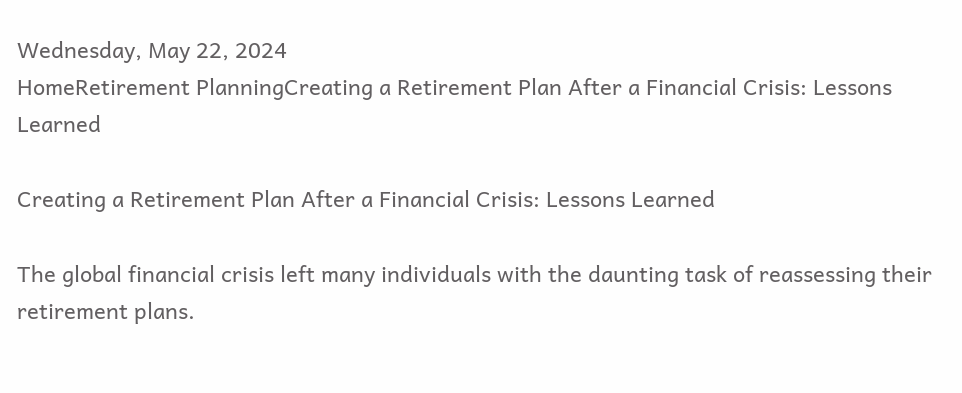Wednesday, May 22, 2024
HomeRetirement PlanningCreating a Retirement Plan After a Financial Crisis: Lessons Learned

Creating a Retirement Plan After a Financial Crisis: Lessons Learned

The global financial crisis left many individuals with the daunting task of reassessing their retirement plans.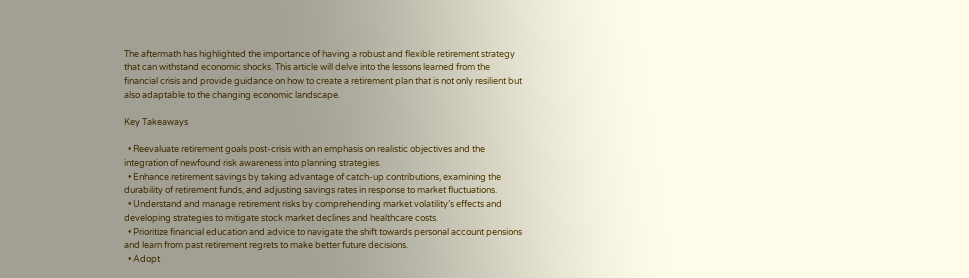The aftermath has highlighted the importance of having a robust and flexible retirement strategy that can withstand economic shocks. This article will delve into the lessons learned from the financial crisis and provide guidance on how to create a retirement plan that is not only resilient but also adaptable to the changing economic landscape.

Key Takeaways

  • Reevaluate retirement goals post-crisis with an emphasis on realistic objectives and the integration of newfound risk awareness into planning strategies.
  • Enhance retirement savings by taking advantage of catch-up contributions, examining the durability of retirement funds, and adjusting savings rates in response to market fluctuations.
  • Understand and manage retirement risks by comprehending market volatility’s effects and developing strategies to mitigate stock market declines and healthcare costs.
  • Prioritize financial education and advice to navigate the shift towards personal account pensions and learn from past retirement regrets to make better future decisions.
  • Adopt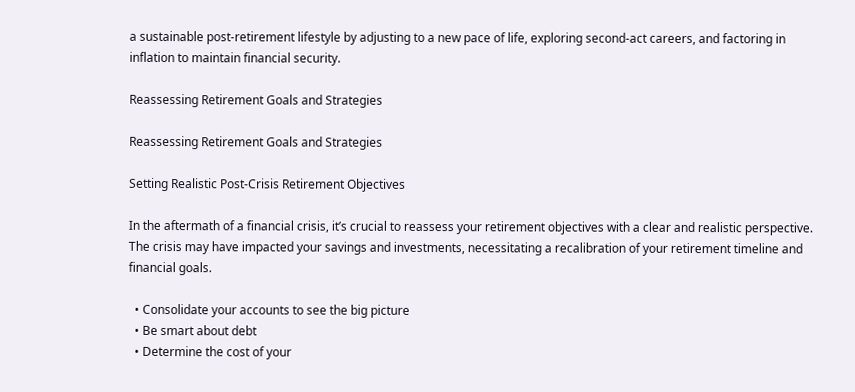a sustainable post-retirement lifestyle by adjusting to a new pace of life, exploring second-act careers, and factoring in inflation to maintain financial security.

Reassessing Retirement Goals and Strategies

Reassessing Retirement Goals and Strategies

Setting Realistic Post-Crisis Retirement Objectives

In the aftermath of a financial crisis, it’s crucial to reassess your retirement objectives with a clear and realistic perspective. The crisis may have impacted your savings and investments, necessitating a recalibration of your retirement timeline and financial goals.

  • Consolidate your accounts to see the big picture
  • Be smart about debt
  • Determine the cost of your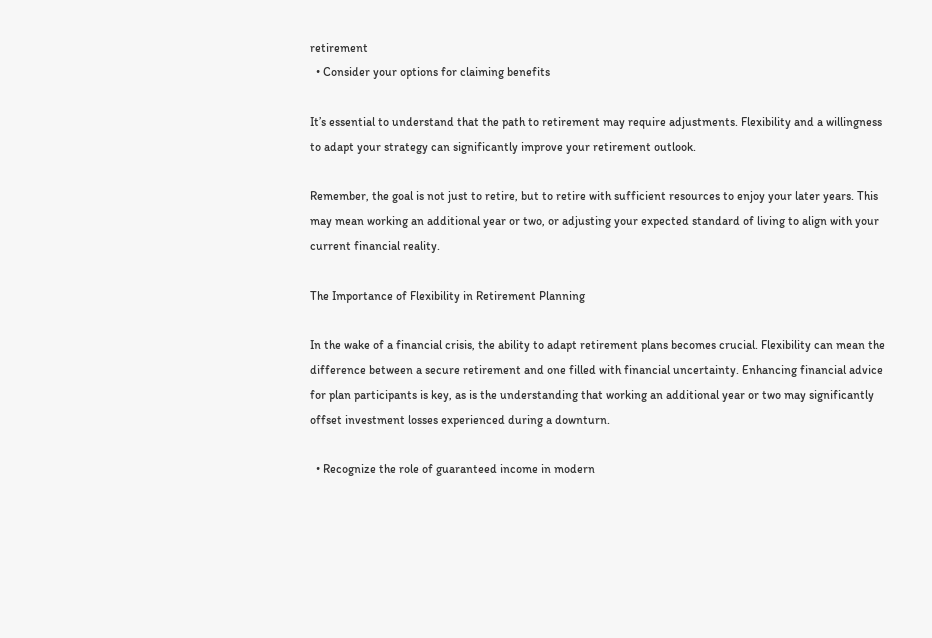retirement
  • Consider your options for claiming benefits

It’s essential to understand that the path to retirement may require adjustments. Flexibility and a willingness to adapt your strategy can significantly improve your retirement outlook.

Remember, the goal is not just to retire, but to retire with sufficient resources to enjoy your later years. This may mean working an additional year or two, or adjusting your expected standard of living to align with your current financial reality.

The Importance of Flexibility in Retirement Planning

In the wake of a financial crisis, the ability to adapt retirement plans becomes crucial. Flexibility can mean the difference between a secure retirement and one filled with financial uncertainty. Enhancing financial advice for plan participants is key, as is the understanding that working an additional year or two may significantly offset investment losses experienced during a downturn.

  • Recognize the role of guaranteed income in modern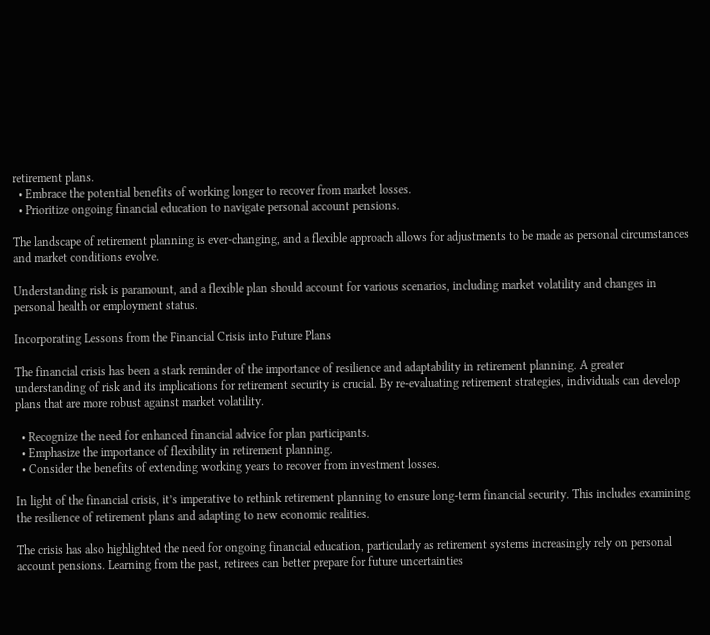retirement plans.
  • Embrace the potential benefits of working longer to recover from market losses.
  • Prioritize ongoing financial education to navigate personal account pensions.

The landscape of retirement planning is ever-changing, and a flexible approach allows for adjustments to be made as personal circumstances and market conditions evolve.

Understanding risk is paramount, and a flexible plan should account for various scenarios, including market volatility and changes in personal health or employment status.

Incorporating Lessons from the Financial Crisis into Future Plans

The financial crisis has been a stark reminder of the importance of resilience and adaptability in retirement planning. A greater understanding of risk and its implications for retirement security is crucial. By re-evaluating retirement strategies, individuals can develop plans that are more robust against market volatility.

  • Recognize the need for enhanced financial advice for plan participants.
  • Emphasize the importance of flexibility in retirement planning.
  • Consider the benefits of extending working years to recover from investment losses.

In light of the financial crisis, it’s imperative to rethink retirement planning to ensure long-term financial security. This includes examining the resilience of retirement plans and adapting to new economic realities.

The crisis has also highlighted the need for ongoing financial education, particularly as retirement systems increasingly rely on personal account pensions. Learning from the past, retirees can better prepare for future uncertainties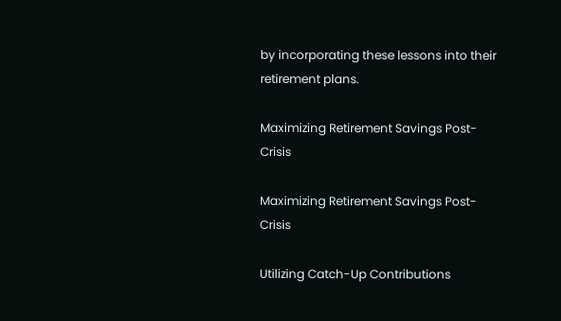by incorporating these lessons into their retirement plans.

Maximizing Retirement Savings Post-Crisis

Maximizing Retirement Savings Post-Crisis

Utilizing Catch-Up Contributions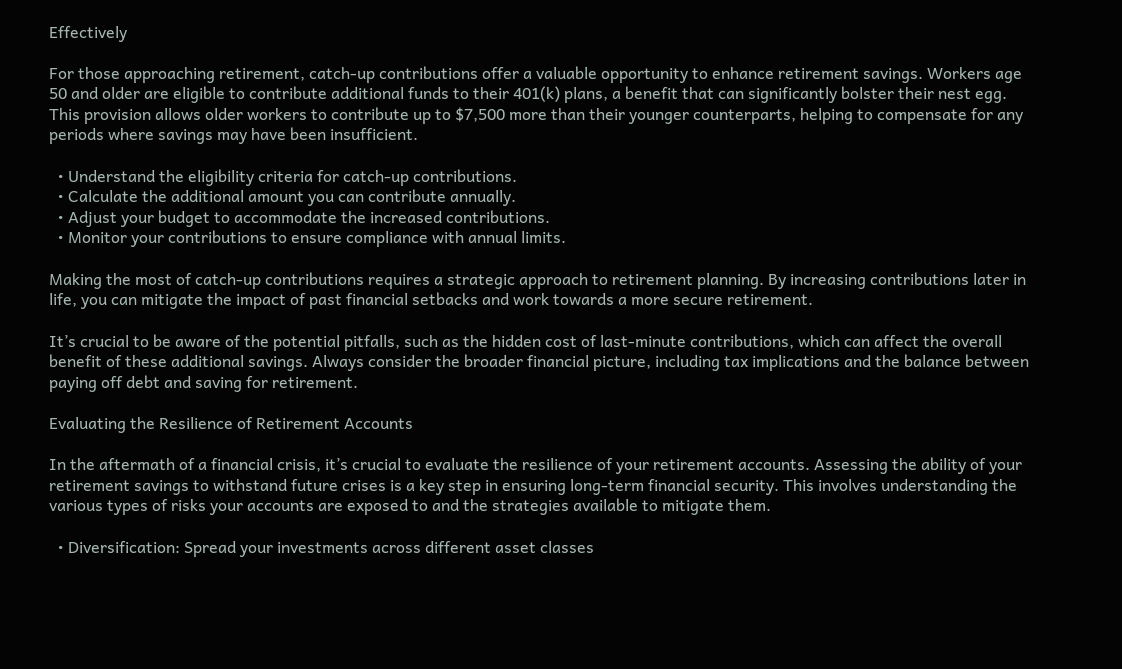Effectively

For those approaching retirement, catch-up contributions offer a valuable opportunity to enhance retirement savings. Workers age 50 and older are eligible to contribute additional funds to their 401(k) plans, a benefit that can significantly bolster their nest egg. This provision allows older workers to contribute up to $7,500 more than their younger counterparts, helping to compensate for any periods where savings may have been insufficient.

  • Understand the eligibility criteria for catch-up contributions.
  • Calculate the additional amount you can contribute annually.
  • Adjust your budget to accommodate the increased contributions.
  • Monitor your contributions to ensure compliance with annual limits.

Making the most of catch-up contributions requires a strategic approach to retirement planning. By increasing contributions later in life, you can mitigate the impact of past financial setbacks and work towards a more secure retirement.

It’s crucial to be aware of the potential pitfalls, such as the hidden cost of last-minute contributions, which can affect the overall benefit of these additional savings. Always consider the broader financial picture, including tax implications and the balance between paying off debt and saving for retirement.

Evaluating the Resilience of Retirement Accounts

In the aftermath of a financial crisis, it’s crucial to evaluate the resilience of your retirement accounts. Assessing the ability of your retirement savings to withstand future crises is a key step in ensuring long-term financial security. This involves understanding the various types of risks your accounts are exposed to and the strategies available to mitigate them.

  • Diversification: Spread your investments across different asset classes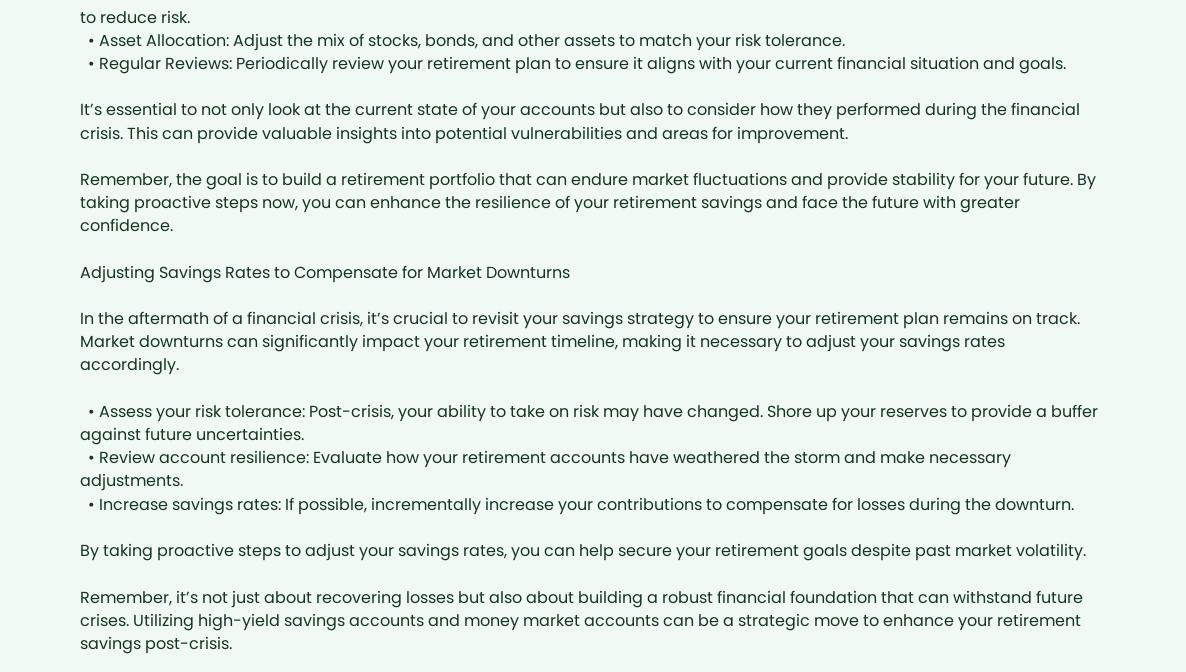to reduce risk.
  • Asset Allocation: Adjust the mix of stocks, bonds, and other assets to match your risk tolerance.
  • Regular Reviews: Periodically review your retirement plan to ensure it aligns with your current financial situation and goals.

It’s essential to not only look at the current state of your accounts but also to consider how they performed during the financial crisis. This can provide valuable insights into potential vulnerabilities and areas for improvement.

Remember, the goal is to build a retirement portfolio that can endure market fluctuations and provide stability for your future. By taking proactive steps now, you can enhance the resilience of your retirement savings and face the future with greater confidence.

Adjusting Savings Rates to Compensate for Market Downturns

In the aftermath of a financial crisis, it’s crucial to revisit your savings strategy to ensure your retirement plan remains on track. Market downturns can significantly impact your retirement timeline, making it necessary to adjust your savings rates accordingly.

  • Assess your risk tolerance: Post-crisis, your ability to take on risk may have changed. Shore up your reserves to provide a buffer against future uncertainties.
  • Review account resilience: Evaluate how your retirement accounts have weathered the storm and make necessary adjustments.
  • Increase savings rates: If possible, incrementally increase your contributions to compensate for losses during the downturn.

By taking proactive steps to adjust your savings rates, you can help secure your retirement goals despite past market volatility.

Remember, it’s not just about recovering losses but also about building a robust financial foundation that can withstand future crises. Utilizing high-yield savings accounts and money market accounts can be a strategic move to enhance your retirement savings post-crisis.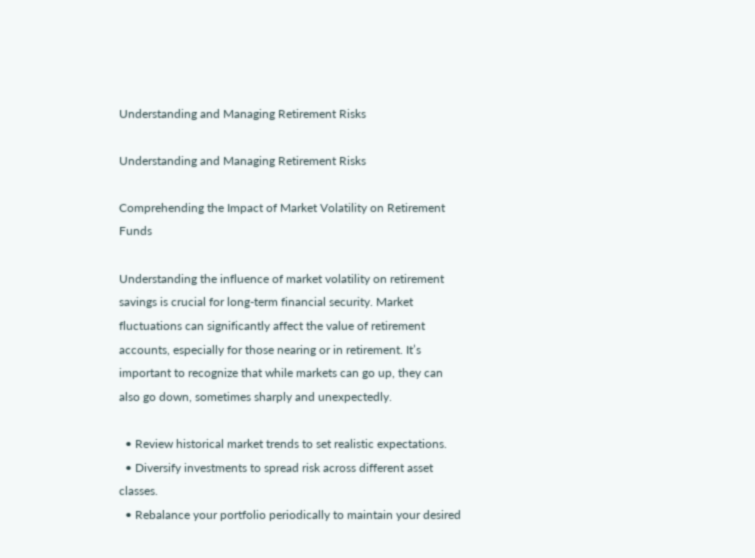Understanding and Managing Retirement Risks

Understanding and Managing Retirement Risks

Comprehending the Impact of Market Volatility on Retirement Funds

Understanding the influence of market volatility on retirement savings is crucial for long-term financial security. Market fluctuations can significantly affect the value of retirement accounts, especially for those nearing or in retirement. It’s important to recognize that while markets can go up, they can also go down, sometimes sharply and unexpectedly.

  • Review historical market trends to set realistic expectations.
  • Diversify investments to spread risk across different asset classes.
  • Rebalance your portfolio periodically to maintain your desired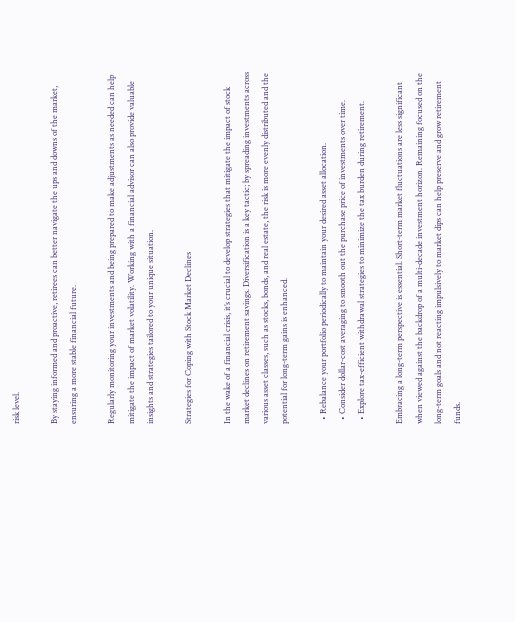risk level.

By staying informed and proactive, retirees can better navigate the ups and downs of the market, ensuring a more stable financial future.

Regularly monitoring your investments and being prepared to make adjustments as needed can help mitigate the impact of market volatility. Working with a financial advisor can also provide valuable insights and strategies tailored to your unique situation.

Strategies for Coping with Stock Market Declines

In the wake of a financial crisis, it’s crucial to develop strategies that mitigate the impact of stock market declines on retirement savings. Diversification is a key tactic; by spreading investments across various asset classes, such as stocks, bonds, and real estate, the risk is more evenly distributed and the potential for long-term gains is enhanced.

  • Rebalance your portfolio periodically to maintain your desired asset allocation.
  • Consider dollar-cost averaging to smooth out the purchase price of investments over time.
  • Explore tax-efficient withdrawal strategies to minimize the tax burden during retirement.

Embracing a long-term perspective is essential. Short-term market fluctuations are less significant when viewed against the backdrop of a multi-decade investment horizon. Remaining focused on the long-term goals and not reacting impulsively to market dips can help preserve and grow retirement funds.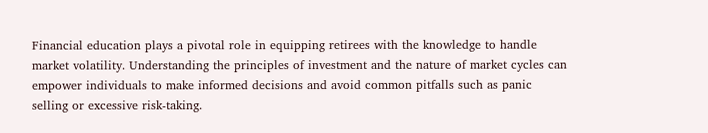Financial education plays a pivotal role in equipping retirees with the knowledge to handle market volatility. Understanding the principles of investment and the nature of market cycles can empower individuals to make informed decisions and avoid common pitfalls such as panic selling or excessive risk-taking.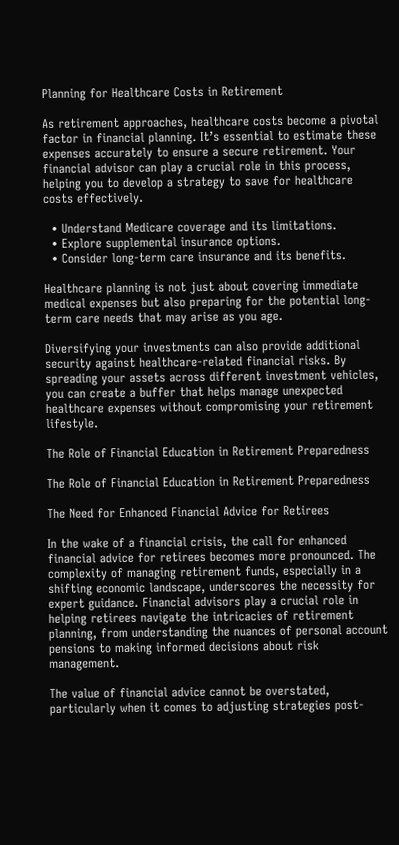Planning for Healthcare Costs in Retirement

As retirement approaches, healthcare costs become a pivotal factor in financial planning. It’s essential to estimate these expenses accurately to ensure a secure retirement. Your financial advisor can play a crucial role in this process, helping you to develop a strategy to save for healthcare costs effectively.

  • Understand Medicare coverage and its limitations.
  • Explore supplemental insurance options.
  • Consider long-term care insurance and its benefits.

Healthcare planning is not just about covering immediate medical expenses but also preparing for the potential long-term care needs that may arise as you age.

Diversifying your investments can also provide additional security against healthcare-related financial risks. By spreading your assets across different investment vehicles, you can create a buffer that helps manage unexpected healthcare expenses without compromising your retirement lifestyle.

The Role of Financial Education in Retirement Preparedness

The Role of Financial Education in Retirement Preparedness

The Need for Enhanced Financial Advice for Retirees

In the wake of a financial crisis, the call for enhanced financial advice for retirees becomes more pronounced. The complexity of managing retirement funds, especially in a shifting economic landscape, underscores the necessity for expert guidance. Financial advisors play a crucial role in helping retirees navigate the intricacies of retirement planning, from understanding the nuances of personal account pensions to making informed decisions about risk management.

The value of financial advice cannot be overstated, particularly when it comes to adjusting strategies post-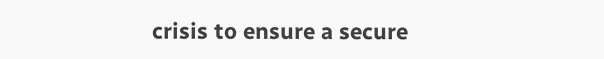crisis to ensure a secure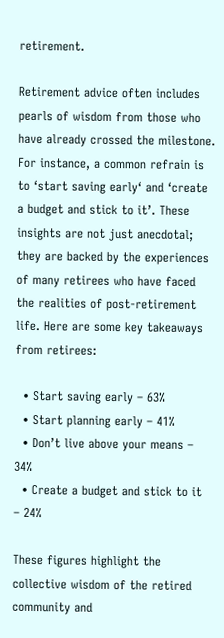retirement.

Retirement advice often includes pearls of wisdom from those who have already crossed the milestone. For instance, a common refrain is to ‘start saving early‘ and ‘create a budget and stick to it’. These insights are not just anecdotal; they are backed by the experiences of many retirees who have faced the realities of post-retirement life. Here are some key takeaways from retirees:

  • Start saving early – 63%
  • Start planning early – 41%
  • Don’t live above your means – 34%
  • Create a budget and stick to it – 24%

These figures highlight the collective wisdom of the retired community and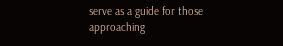serve as a guide for those approaching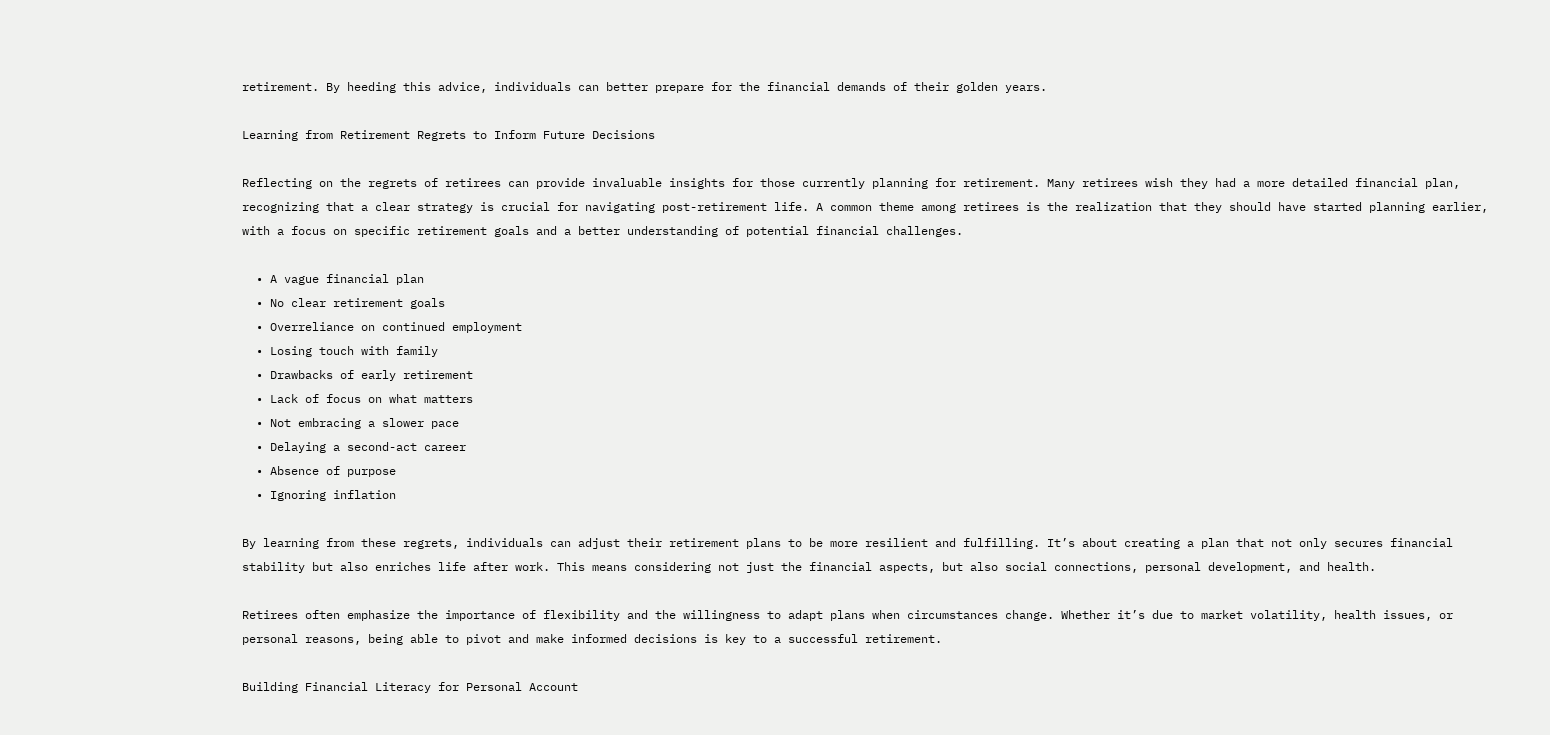retirement. By heeding this advice, individuals can better prepare for the financial demands of their golden years.

Learning from Retirement Regrets to Inform Future Decisions

Reflecting on the regrets of retirees can provide invaluable insights for those currently planning for retirement. Many retirees wish they had a more detailed financial plan, recognizing that a clear strategy is crucial for navigating post-retirement life. A common theme among retirees is the realization that they should have started planning earlier, with a focus on specific retirement goals and a better understanding of potential financial challenges.

  • A vague financial plan
  • No clear retirement goals
  • Overreliance on continued employment
  • Losing touch with family
  • Drawbacks of early retirement
  • Lack of focus on what matters
  • Not embracing a slower pace
  • Delaying a second-act career
  • Absence of purpose
  • Ignoring inflation

By learning from these regrets, individuals can adjust their retirement plans to be more resilient and fulfilling. It’s about creating a plan that not only secures financial stability but also enriches life after work. This means considering not just the financial aspects, but also social connections, personal development, and health.

Retirees often emphasize the importance of flexibility and the willingness to adapt plans when circumstances change. Whether it’s due to market volatility, health issues, or personal reasons, being able to pivot and make informed decisions is key to a successful retirement.

Building Financial Literacy for Personal Account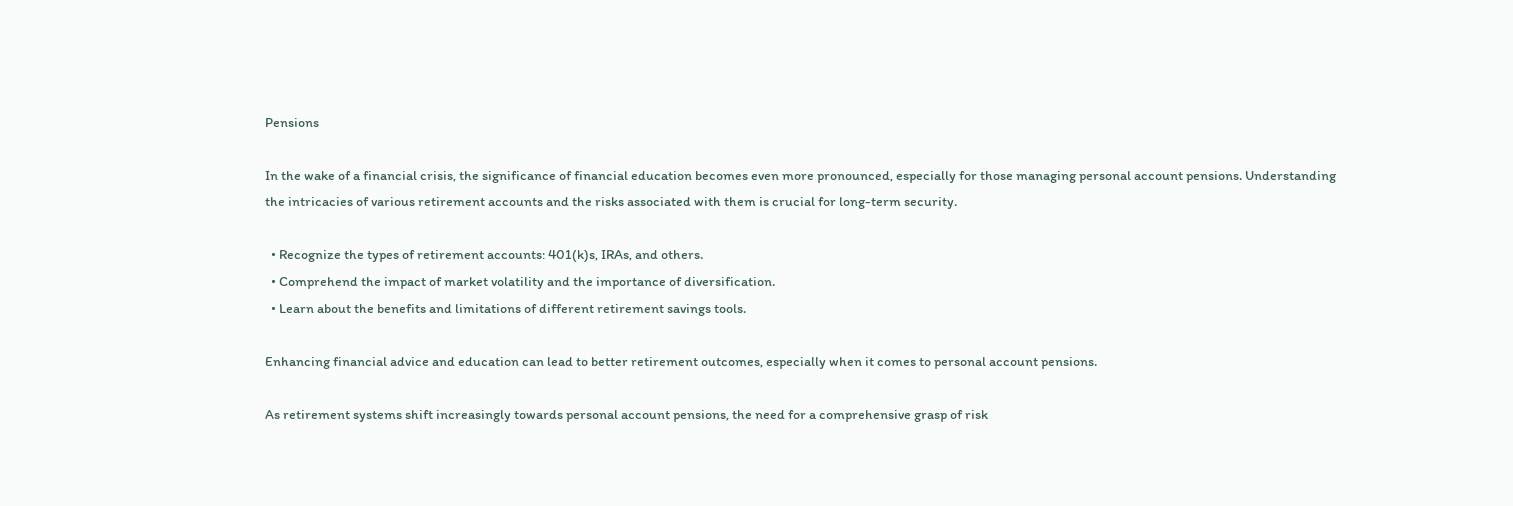Pensions

In the wake of a financial crisis, the significance of financial education becomes even more pronounced, especially for those managing personal account pensions. Understanding the intricacies of various retirement accounts and the risks associated with them is crucial for long-term security.

  • Recognize the types of retirement accounts: 401(k)s, IRAs, and others.
  • Comprehend the impact of market volatility and the importance of diversification.
  • Learn about the benefits and limitations of different retirement savings tools.

Enhancing financial advice and education can lead to better retirement outcomes, especially when it comes to personal account pensions.

As retirement systems shift increasingly towards personal account pensions, the need for a comprehensive grasp of risk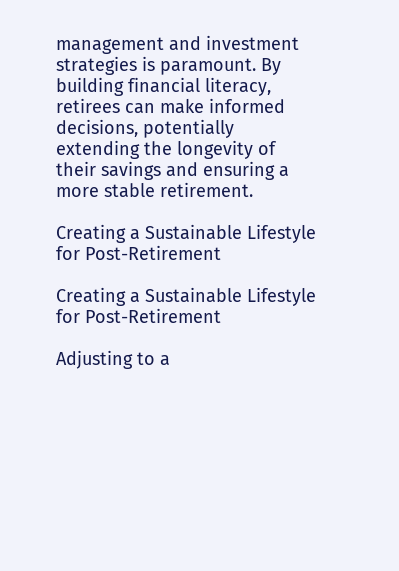management and investment strategies is paramount. By building financial literacy, retirees can make informed decisions, potentially extending the longevity of their savings and ensuring a more stable retirement.

Creating a Sustainable Lifestyle for Post-Retirement

Creating a Sustainable Lifestyle for Post-Retirement

Adjusting to a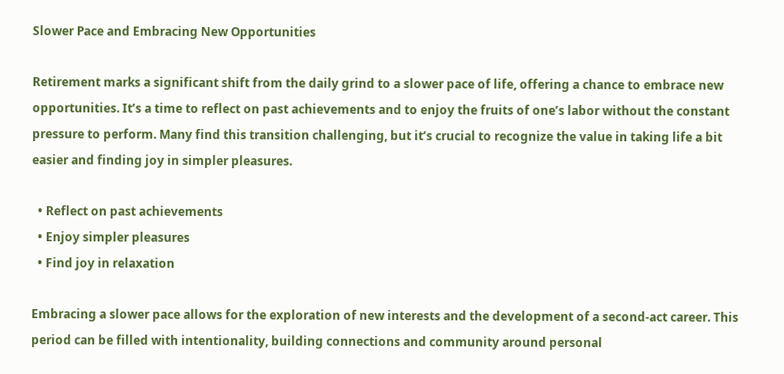Slower Pace and Embracing New Opportunities

Retirement marks a significant shift from the daily grind to a slower pace of life, offering a chance to embrace new opportunities. It’s a time to reflect on past achievements and to enjoy the fruits of one’s labor without the constant pressure to perform. Many find this transition challenging, but it’s crucial to recognize the value in taking life a bit easier and finding joy in simpler pleasures.

  • Reflect on past achievements
  • Enjoy simpler pleasures
  • Find joy in relaxation

Embracing a slower pace allows for the exploration of new interests and the development of a second-act career. This period can be filled with intentionality, building connections and community around personal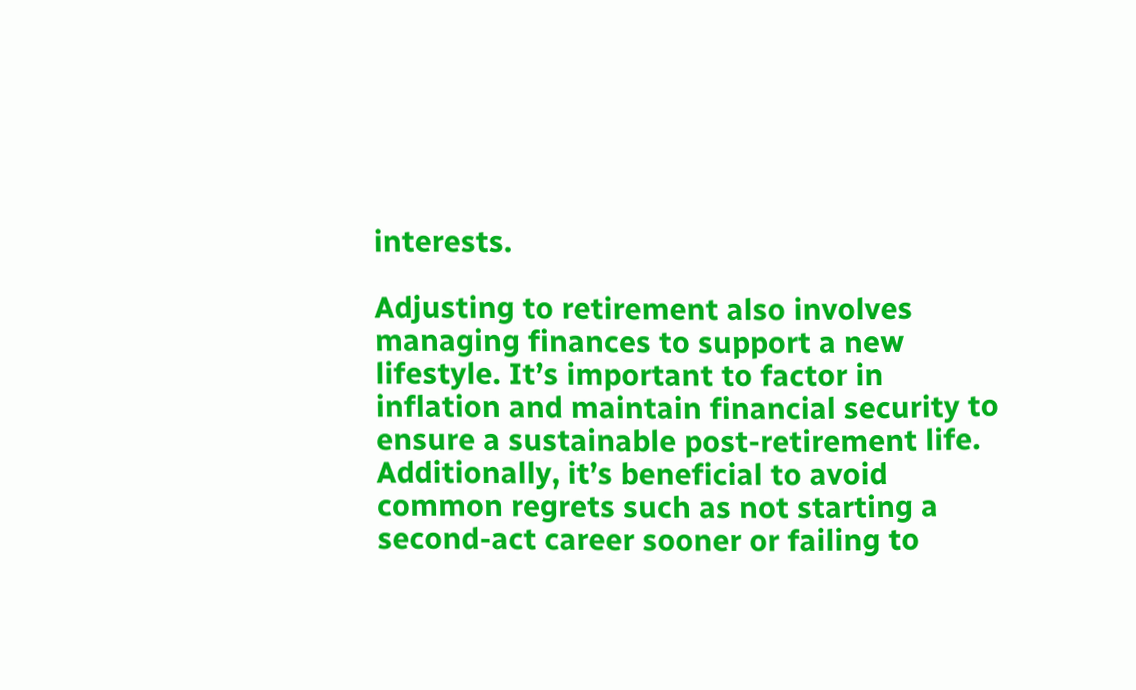interests.

Adjusting to retirement also involves managing finances to support a new lifestyle. It’s important to factor in inflation and maintain financial security to ensure a sustainable post-retirement life. Additionally, it’s beneficial to avoid common regrets such as not starting a second-act career sooner or failing to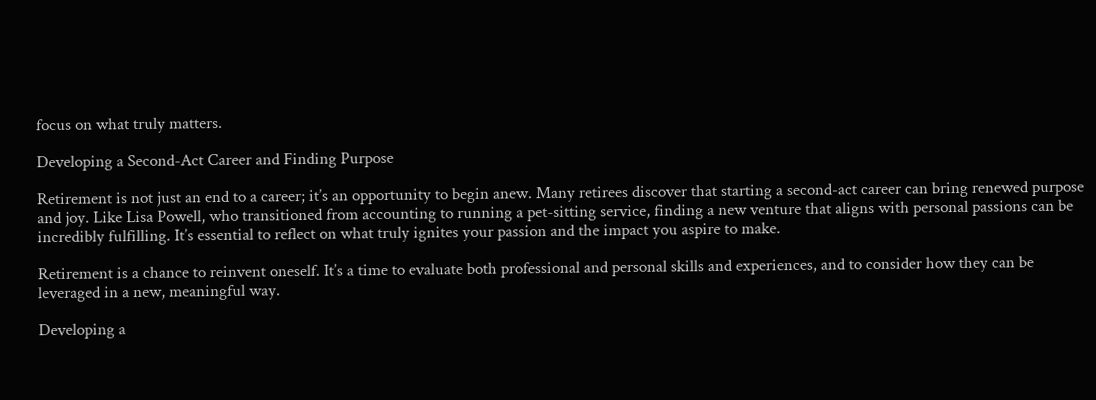focus on what truly matters.

Developing a Second-Act Career and Finding Purpose

Retirement is not just an end to a career; it’s an opportunity to begin anew. Many retirees discover that starting a second-act career can bring renewed purpose and joy. Like Lisa Powell, who transitioned from accounting to running a pet-sitting service, finding a new venture that aligns with personal passions can be incredibly fulfilling. It’s essential to reflect on what truly ignites your passion and the impact you aspire to make.

Retirement is a chance to reinvent oneself. It’s a time to evaluate both professional and personal skills and experiences, and to consider how they can be leveraged in a new, meaningful way.

Developing a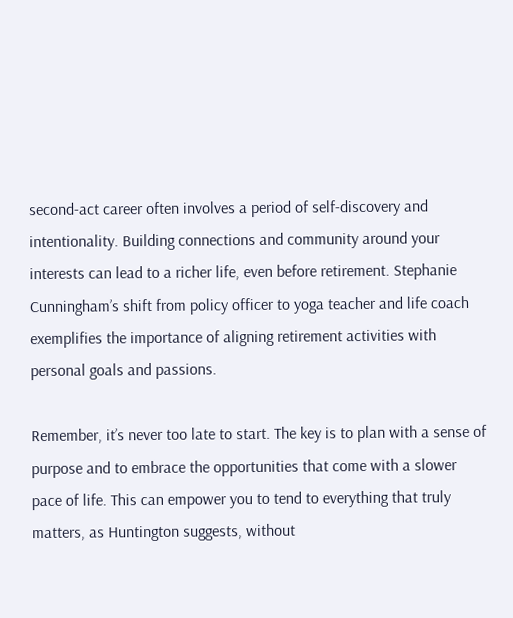second-act career often involves a period of self-discovery and intentionality. Building connections and community around your interests can lead to a richer life, even before retirement. Stephanie Cunningham’s shift from policy officer to yoga teacher and life coach exemplifies the importance of aligning retirement activities with personal goals and passions.

Remember, it’s never too late to start. The key is to plan with a sense of purpose and to embrace the opportunities that come with a slower pace of life. This can empower you to tend to everything that truly matters, as Huntington suggests, without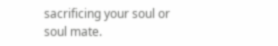sacrificing your soul or soul mate.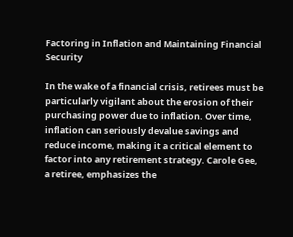Factoring in Inflation and Maintaining Financial Security

In the wake of a financial crisis, retirees must be particularly vigilant about the erosion of their purchasing power due to inflation. Over time, inflation can seriously devalue savings and reduce income, making it a critical element to factor into any retirement strategy. Carole Gee, a retiree, emphasizes the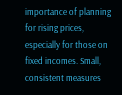importance of planning for rising prices, especially for those on fixed incomes. Small, consistent measures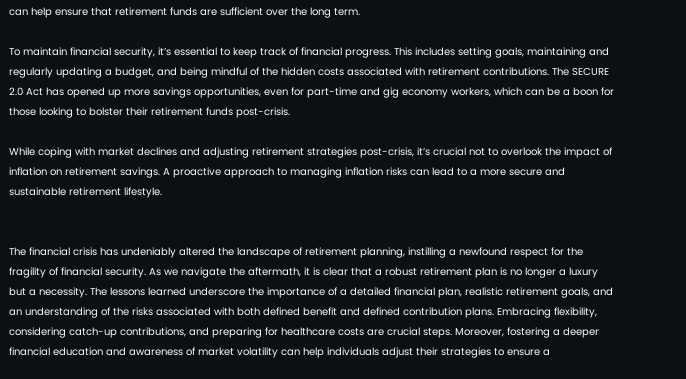can help ensure that retirement funds are sufficient over the long term.

To maintain financial security, it’s essential to keep track of financial progress. This includes setting goals, maintaining and regularly updating a budget, and being mindful of the hidden costs associated with retirement contributions. The SECURE 2.0 Act has opened up more savings opportunities, even for part-time and gig economy workers, which can be a boon for those looking to bolster their retirement funds post-crisis.

While coping with market declines and adjusting retirement strategies post-crisis, it’s crucial not to overlook the impact of inflation on retirement savings. A proactive approach to managing inflation risks can lead to a more secure and sustainable retirement lifestyle.


The financial crisis has undeniably altered the landscape of retirement planning, instilling a newfound respect for the fragility of financial security. As we navigate the aftermath, it is clear that a robust retirement plan is no longer a luxury but a necessity. The lessons learned underscore the importance of a detailed financial plan, realistic retirement goals, and an understanding of the risks associated with both defined benefit and defined contribution plans. Embracing flexibility, considering catch-up contributions, and preparing for healthcare costs are crucial steps. Moreover, fostering a deeper financial education and awareness of market volatility can help individuals adjust their strategies to ensure a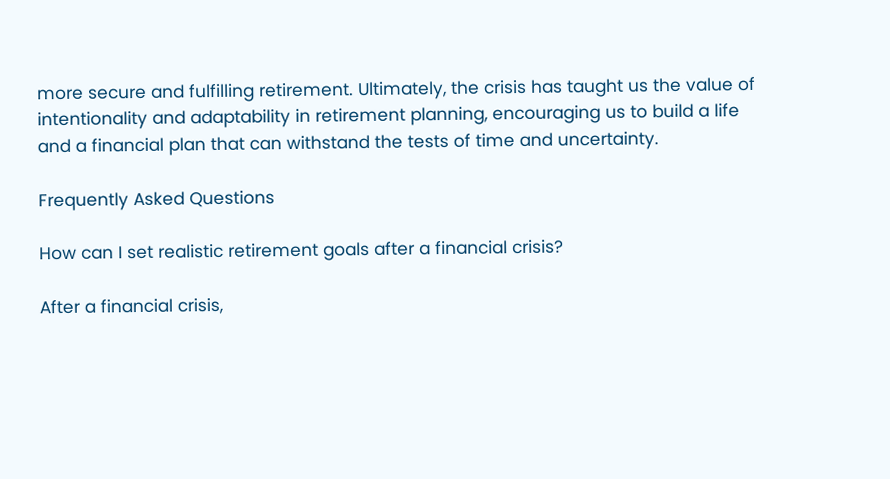more secure and fulfilling retirement. Ultimately, the crisis has taught us the value of intentionality and adaptability in retirement planning, encouraging us to build a life and a financial plan that can withstand the tests of time and uncertainty.

Frequently Asked Questions

How can I set realistic retirement goals after a financial crisis?

After a financial crisis,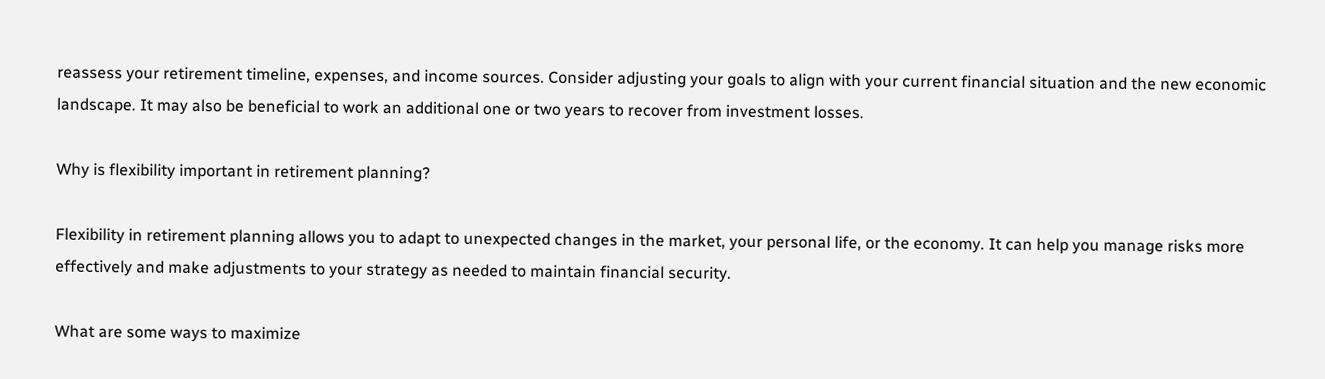reassess your retirement timeline, expenses, and income sources. Consider adjusting your goals to align with your current financial situation and the new economic landscape. It may also be beneficial to work an additional one or two years to recover from investment losses.

Why is flexibility important in retirement planning?

Flexibility in retirement planning allows you to adapt to unexpected changes in the market, your personal life, or the economy. It can help you manage risks more effectively and make adjustments to your strategy as needed to maintain financial security.

What are some ways to maximize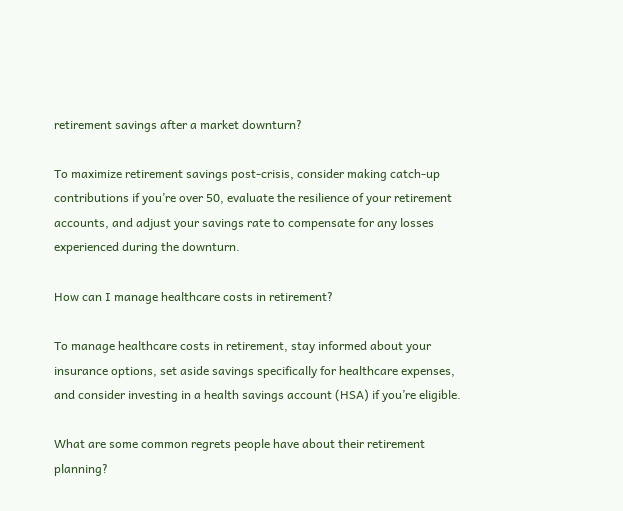retirement savings after a market downturn?

To maximize retirement savings post-crisis, consider making catch-up contributions if you’re over 50, evaluate the resilience of your retirement accounts, and adjust your savings rate to compensate for any losses experienced during the downturn.

How can I manage healthcare costs in retirement?

To manage healthcare costs in retirement, stay informed about your insurance options, set aside savings specifically for healthcare expenses, and consider investing in a health savings account (HSA) if you’re eligible.

What are some common regrets people have about their retirement planning?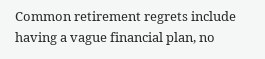Common retirement regrets include having a vague financial plan, no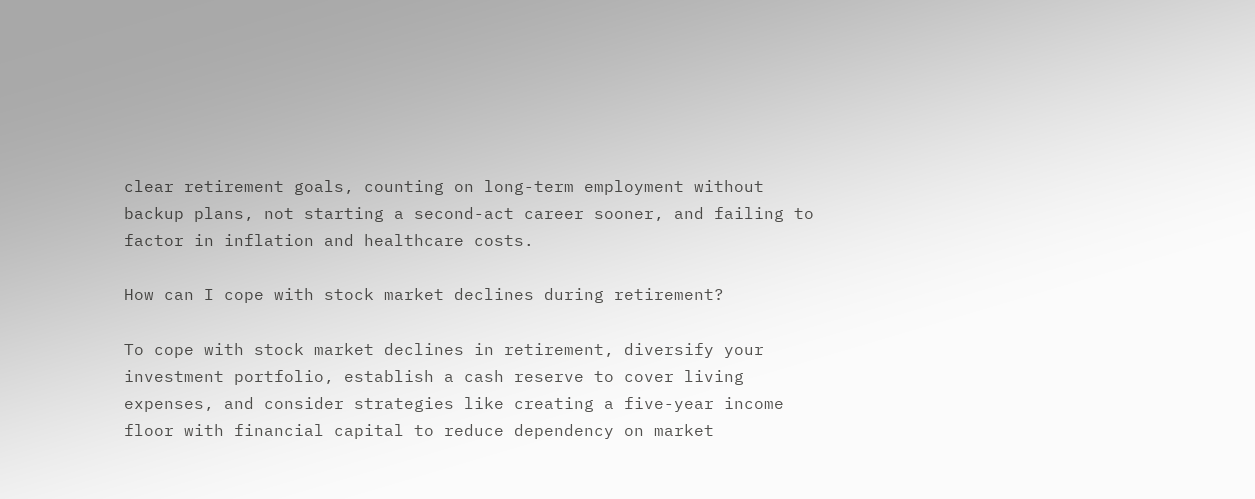clear retirement goals, counting on long-term employment without backup plans, not starting a second-act career sooner, and failing to factor in inflation and healthcare costs.

How can I cope with stock market declines during retirement?

To cope with stock market declines in retirement, diversify your investment portfolio, establish a cash reserve to cover living expenses, and consider strategies like creating a five-year income floor with financial capital to reduce dependency on market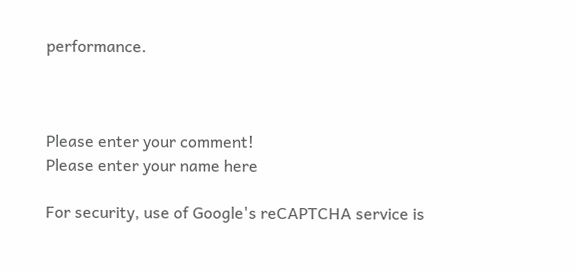performance.



Please enter your comment!
Please enter your name here

For security, use of Google's reCAPTCHA service is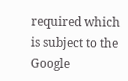required which is subject to the Google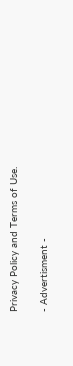Privacy Policy and Terms of Use.

- Advertisment -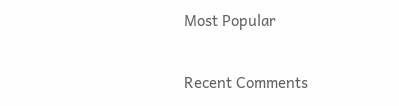Most Popular

Recent Comments